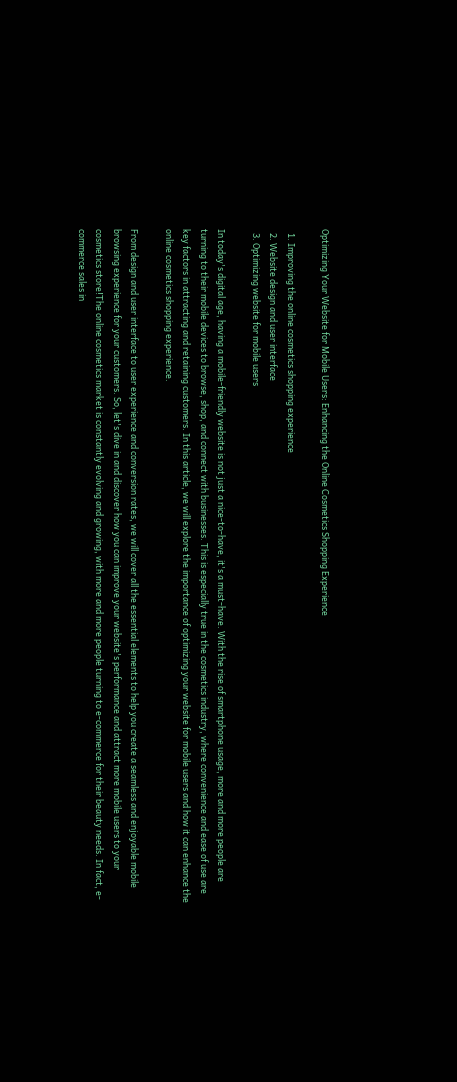Optimizing Your Website for Mobile Users: Enhancing the Online Cosmetics Shopping Experience

  1. Improving the online cosmetics shopping experience
  2. Website design and user interface
  3. Optimizing website for mobile users

In today's digital age, having a mobile-friendly website is not just a nice-to-have, it's a must-have. With the rise of smartphone usage, more and more people are turning to their mobile devices to browse, shop, and connect with businesses. This is especially true in the cosmetics industry, where convenience and ease of use are key factors in attracting and retaining customers. In this article, we will explore the importance of optimizing your website for mobile users and how it can enhance the online cosmetics shopping experience.

From design and user interface to user experience and conversion rates, we will cover all the essential elements to help you create a seamless and enjoyable mobile browsing experience for your customers. So, let's dive in and discover how you can improve your website's performance and attract more mobile users to your cosmetics store!The online cosmetics market is constantly evolving and growing, with more and more people turning to e-commerce for their beauty needs. In fact, e-commerce sales in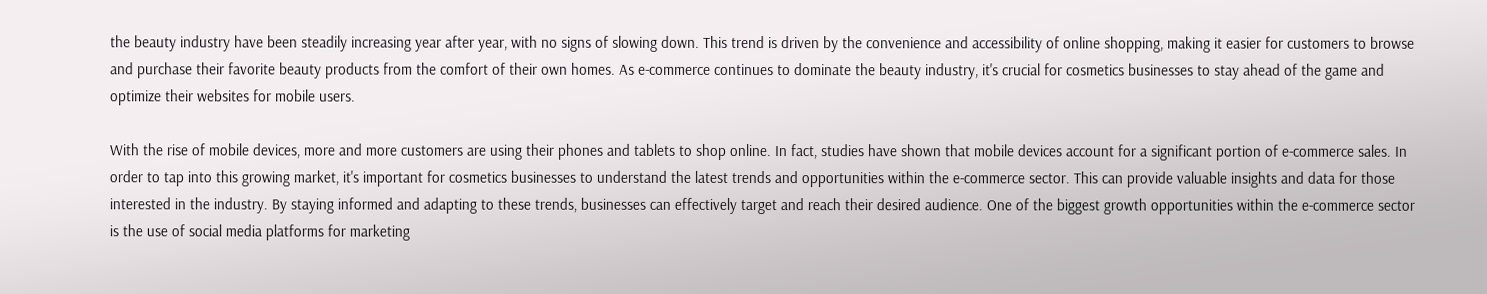the beauty industry have been steadily increasing year after year, with no signs of slowing down. This trend is driven by the convenience and accessibility of online shopping, making it easier for customers to browse and purchase their favorite beauty products from the comfort of their own homes. As e-commerce continues to dominate the beauty industry, it's crucial for cosmetics businesses to stay ahead of the game and optimize their websites for mobile users.

With the rise of mobile devices, more and more customers are using their phones and tablets to shop online. In fact, studies have shown that mobile devices account for a significant portion of e-commerce sales. In order to tap into this growing market, it's important for cosmetics businesses to understand the latest trends and opportunities within the e-commerce sector. This can provide valuable insights and data for those interested in the industry. By staying informed and adapting to these trends, businesses can effectively target and reach their desired audience. One of the biggest growth opportunities within the e-commerce sector is the use of social media platforms for marketing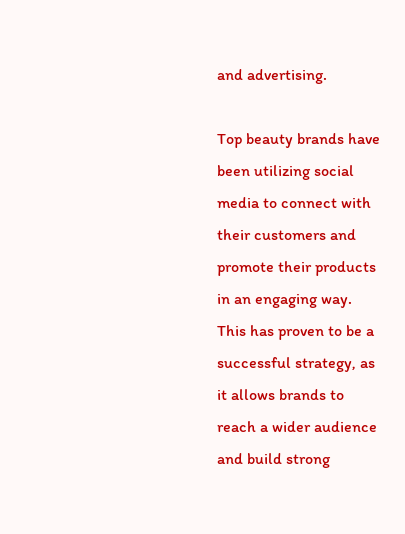and advertising.

Top beauty brands have been utilizing social media to connect with their customers and promote their products in an engaging way. This has proven to be a successful strategy, as it allows brands to reach a wider audience and build strong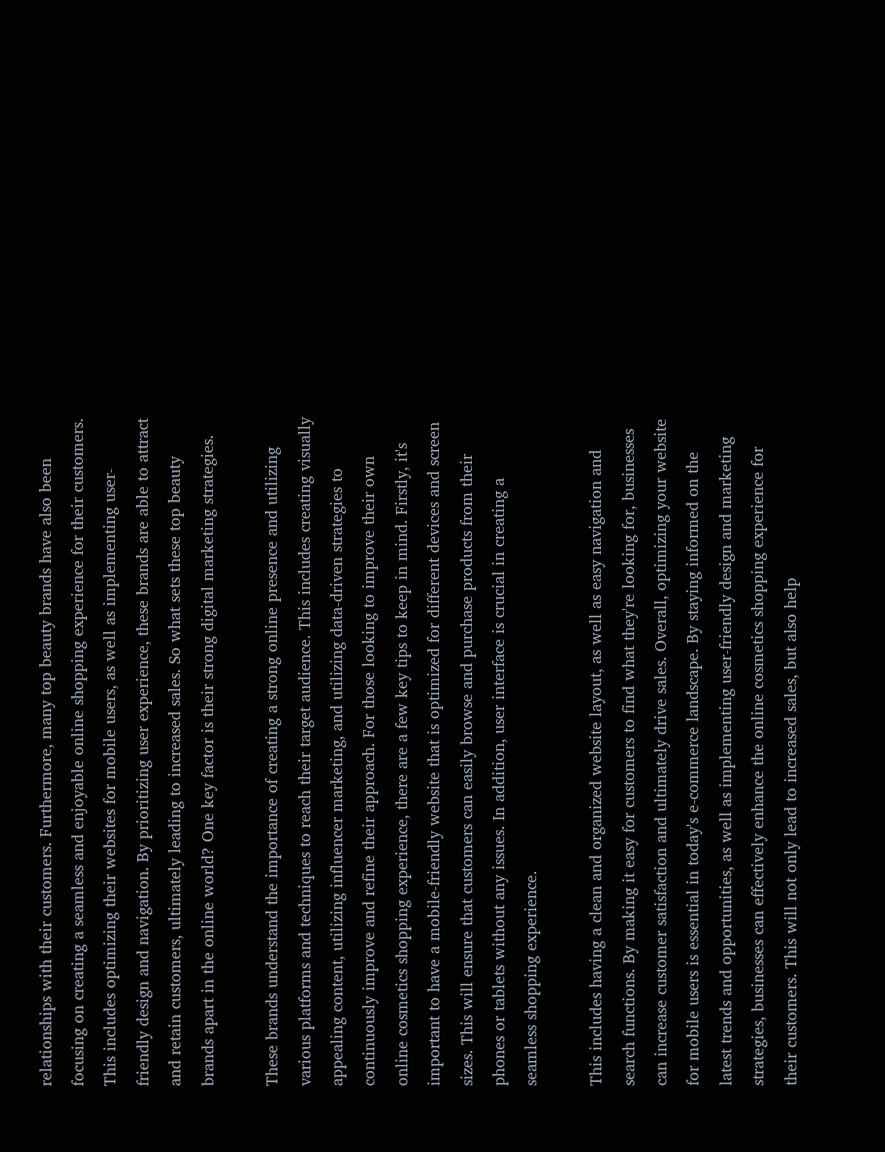relationships with their customers. Furthermore, many top beauty brands have also been focusing on creating a seamless and enjoyable online shopping experience for their customers. This includes optimizing their websites for mobile users, as well as implementing user-friendly design and navigation. By prioritizing user experience, these brands are able to attract and retain customers, ultimately leading to increased sales. So what sets these top beauty brands apart in the online world? One key factor is their strong digital marketing strategies.

These brands understand the importance of creating a strong online presence and utilizing various platforms and techniques to reach their target audience. This includes creating visually appealing content, utilizing influencer marketing, and utilizing data-driven strategies to continuously improve and refine their approach. For those looking to improve their own online cosmetics shopping experience, there are a few key tips to keep in mind. Firstly, it's important to have a mobile-friendly website that is optimized for different devices and screen sizes. This will ensure that customers can easily browse and purchase products from their phones or tablets without any issues. In addition, user interface is crucial in creating a seamless shopping experience.

This includes having a clean and organized website layout, as well as easy navigation and search functions. By making it easy for customers to find what they're looking for, businesses can increase customer satisfaction and ultimately drive sales. Overall, optimizing your website for mobile users is essential in today's e-commerce landscape. By staying informed on the latest trends and opportunities, as well as implementing user-friendly design and marketing strategies, businesses can effectively enhance the online cosmetics shopping experience for their customers. This will not only lead to increased sales, but also help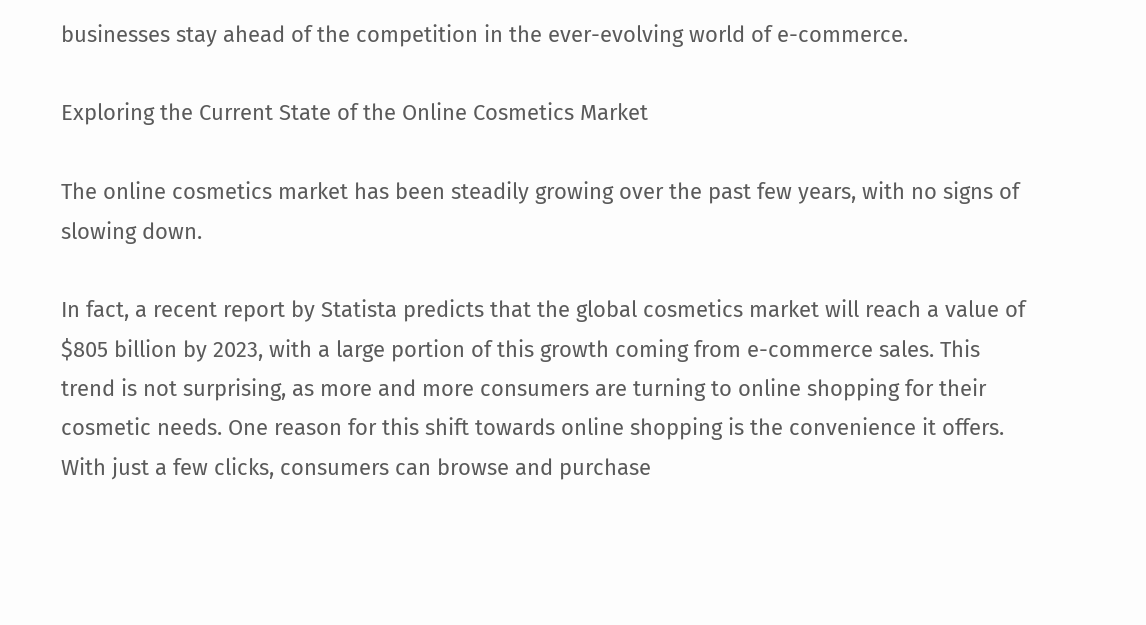businesses stay ahead of the competition in the ever-evolving world of e-commerce.

Exploring the Current State of the Online Cosmetics Market

The online cosmetics market has been steadily growing over the past few years, with no signs of slowing down.

In fact, a recent report by Statista predicts that the global cosmetics market will reach a value of $805 billion by 2023, with a large portion of this growth coming from e-commerce sales. This trend is not surprising, as more and more consumers are turning to online shopping for their cosmetic needs. One reason for this shift towards online shopping is the convenience it offers. With just a few clicks, consumers can browse and purchase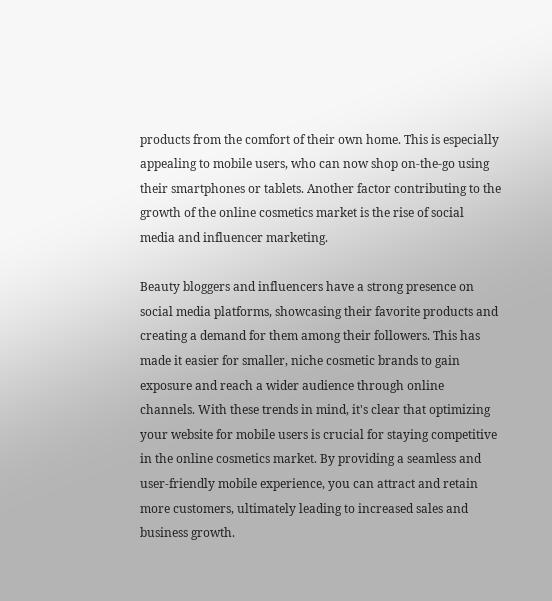products from the comfort of their own home. This is especially appealing to mobile users, who can now shop on-the-go using their smartphones or tablets. Another factor contributing to the growth of the online cosmetics market is the rise of social media and influencer marketing.

Beauty bloggers and influencers have a strong presence on social media platforms, showcasing their favorite products and creating a demand for them among their followers. This has made it easier for smaller, niche cosmetic brands to gain exposure and reach a wider audience through online channels. With these trends in mind, it's clear that optimizing your website for mobile users is crucial for staying competitive in the online cosmetics market. By providing a seamless and user-friendly mobile experience, you can attract and retain more customers, ultimately leading to increased sales and business growth.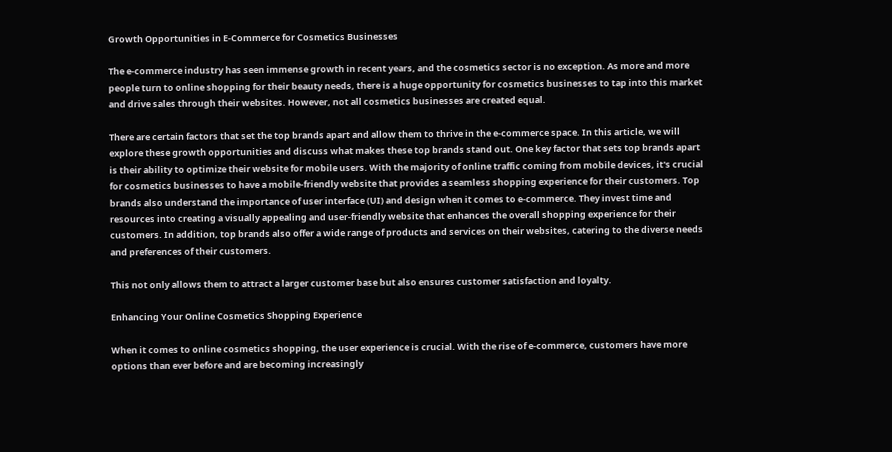Growth Opportunities in E-Commerce for Cosmetics Businesses

The e-commerce industry has seen immense growth in recent years, and the cosmetics sector is no exception. As more and more people turn to online shopping for their beauty needs, there is a huge opportunity for cosmetics businesses to tap into this market and drive sales through their websites. However, not all cosmetics businesses are created equal.

There are certain factors that set the top brands apart and allow them to thrive in the e-commerce space. In this article, we will explore these growth opportunities and discuss what makes these top brands stand out. One key factor that sets top brands apart is their ability to optimize their website for mobile users. With the majority of online traffic coming from mobile devices, it's crucial for cosmetics businesses to have a mobile-friendly website that provides a seamless shopping experience for their customers. Top brands also understand the importance of user interface (UI) and design when it comes to e-commerce. They invest time and resources into creating a visually appealing and user-friendly website that enhances the overall shopping experience for their customers. In addition, top brands also offer a wide range of products and services on their websites, catering to the diverse needs and preferences of their customers.

This not only allows them to attract a larger customer base but also ensures customer satisfaction and loyalty.

Enhancing Your Online Cosmetics Shopping Experience

When it comes to online cosmetics shopping, the user experience is crucial. With the rise of e-commerce, customers have more options than ever before and are becoming increasingly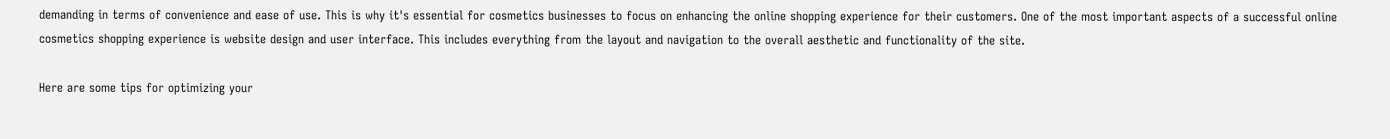demanding in terms of convenience and ease of use. This is why it's essential for cosmetics businesses to focus on enhancing the online shopping experience for their customers. One of the most important aspects of a successful online cosmetics shopping experience is website design and user interface. This includes everything from the layout and navigation to the overall aesthetic and functionality of the site.

Here are some tips for optimizing your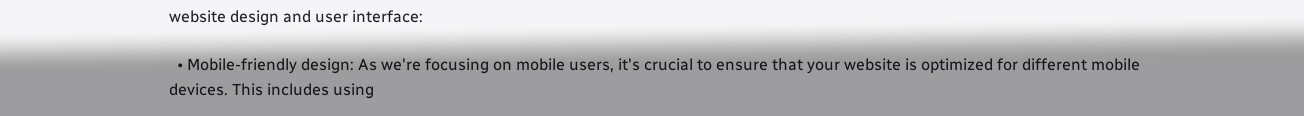website design and user interface:

  • Mobile-friendly design: As we're focusing on mobile users, it's crucial to ensure that your website is optimized for different mobile devices. This includes using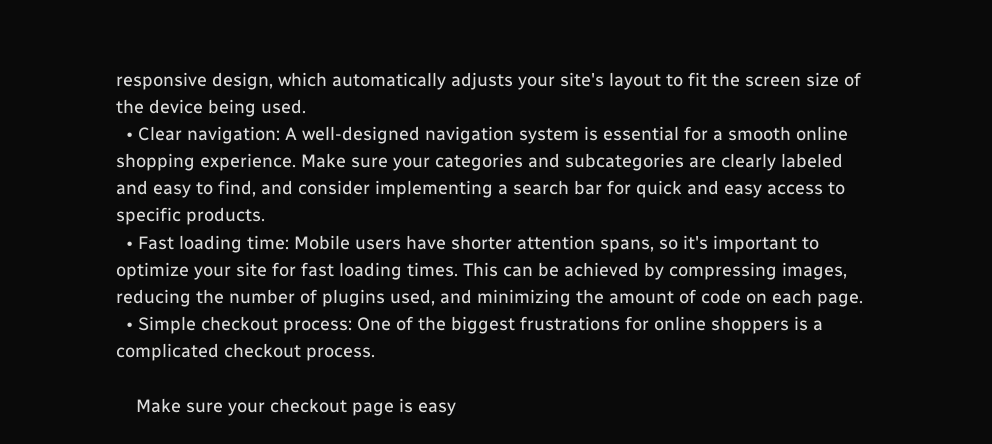responsive design, which automatically adjusts your site's layout to fit the screen size of the device being used.
  • Clear navigation: A well-designed navigation system is essential for a smooth online shopping experience. Make sure your categories and subcategories are clearly labeled and easy to find, and consider implementing a search bar for quick and easy access to specific products.
  • Fast loading time: Mobile users have shorter attention spans, so it's important to optimize your site for fast loading times. This can be achieved by compressing images, reducing the number of plugins used, and minimizing the amount of code on each page.
  • Simple checkout process: One of the biggest frustrations for online shoppers is a complicated checkout process.

    Make sure your checkout page is easy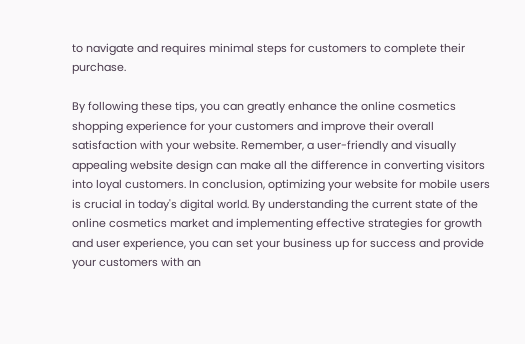to navigate and requires minimal steps for customers to complete their purchase.

By following these tips, you can greatly enhance the online cosmetics shopping experience for your customers and improve their overall satisfaction with your website. Remember, a user-friendly and visually appealing website design can make all the difference in converting visitors into loyal customers. In conclusion, optimizing your website for mobile users is crucial in today's digital world. By understanding the current state of the online cosmetics market and implementing effective strategies for growth and user experience, you can set your business up for success and provide your customers with an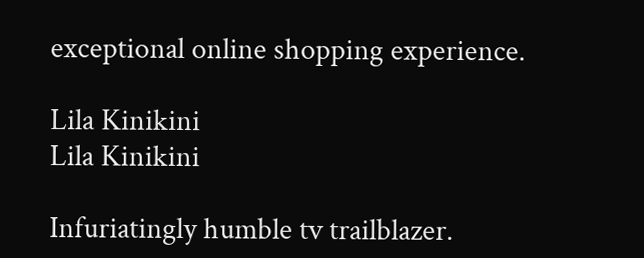exceptional online shopping experience.

Lila Kinikini
Lila Kinikini

Infuriatingly humble tv trailblazer.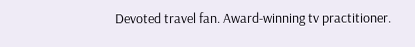Devoted travel fan. Award-winning tv practitioner.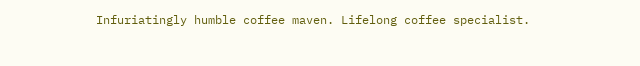Infuriatingly humble coffee maven. Lifelong coffee specialist.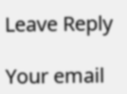Leave Reply

Your email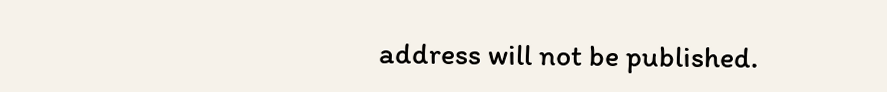address will not be published.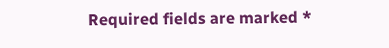Required fields are marked *